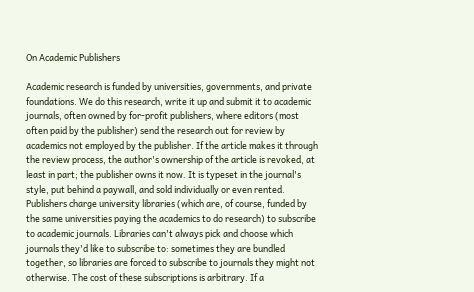On Academic Publishers

Academic research is funded by universities, governments, and private foundations. We do this research, write it up and submit it to academic journals, often owned by for-profit publishers, where editors (most often paid by the publisher) send the research out for review by academics not employed by the publisher. If the article makes it through the review process, the author's ownership of the article is revoked, at least in part; the publisher owns it now. It is typeset in the journal's style, put behind a paywall, and sold individually or even rented. Publishers charge university libraries (which are, of course, funded by the same universities paying the academics to do research) to subscribe to academic journals. Libraries can't always pick and choose which journals they'd like to subscribe to: sometimes they are bundled together, so libraries are forced to subscribe to journals they might not otherwise. The cost of these subscriptions is arbitrary. If a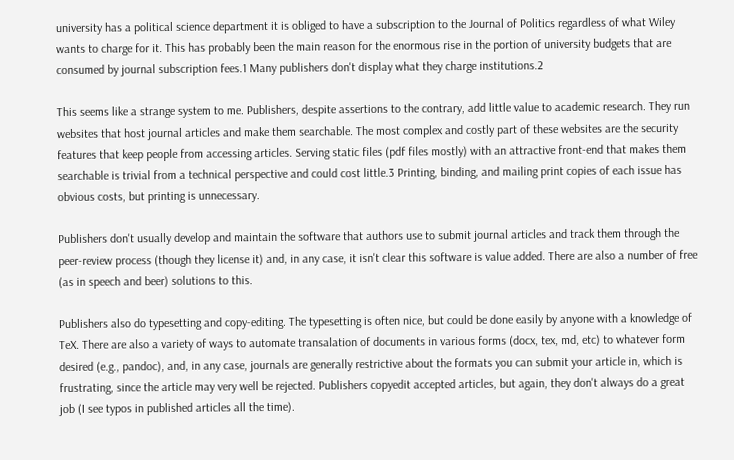university has a political science department it is obliged to have a subscription to the Journal of Politics regardless of what Wiley wants to charge for it. This has probably been the main reason for the enormous rise in the portion of university budgets that are consumed by journal subscription fees.1 Many publishers don't display what they charge institutions.2

This seems like a strange system to me. Publishers, despite assertions to the contrary, add little value to academic research. They run websites that host journal articles and make them searchable. The most complex and costly part of these websites are the security features that keep people from accessing articles. Serving static files (pdf files mostly) with an attractive front-end that makes them searchable is trivial from a technical perspective and could cost little.3 Printing, binding, and mailing print copies of each issue has obvious costs, but printing is unnecessary.

Publishers don't usually develop and maintain the software that authors use to submit journal articles and track them through the peer-review process (though they license it) and, in any case, it isn't clear this software is value added. There are also a number of free (as in speech and beer) solutions to this.

Publishers also do typesetting and copy-editing. The typesetting is often nice, but could be done easily by anyone with a knowledge of TeX. There are also a variety of ways to automate transalation of documents in various forms (docx, tex, md, etc) to whatever form desired (e.g., pandoc), and, in any case, journals are generally restrictive about the formats you can submit your article in, which is frustrating, since the article may very well be rejected. Publishers copyedit accepted articles, but again, they don't always do a great job (I see typos in published articles all the time).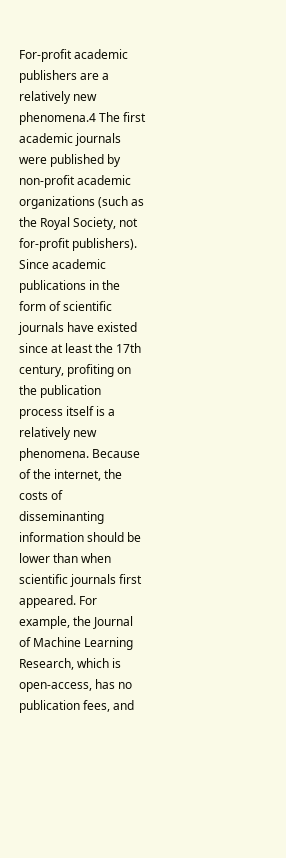For-profit academic publishers are a relatively new phenomena.4 The first academic journals were published by non-profit academic organizations (such as the Royal Society, not for-profit publishers). Since academic publications in the form of scientific journals have existed since at least the 17th century, profiting on the publication process itself is a relatively new phenomena. Because of the internet, the costs of disseminanting information should be lower than when scientific journals first appeared. For example, the Journal of Machine Learning Research, which is open-access, has no publication fees, and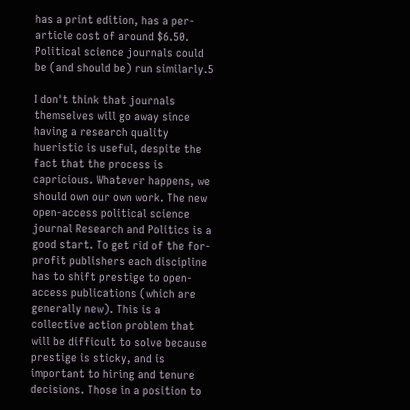has a print edition, has a per-article cost of around $6.50. Political science journals could be (and should be) run similarly.5

I don't think that journals themselves will go away since having a research quality hueristic is useful, despite the fact that the process is capricious. Whatever happens, we should own our own work. The new open-access political science journal Research and Politics is a good start. To get rid of the for-profit publishers each discipline has to shift prestige to open-access publications (which are generally new). This is a collective action problem that will be difficult to solve because prestige is sticky, and is important to hiring and tenure decisions. Those in a position to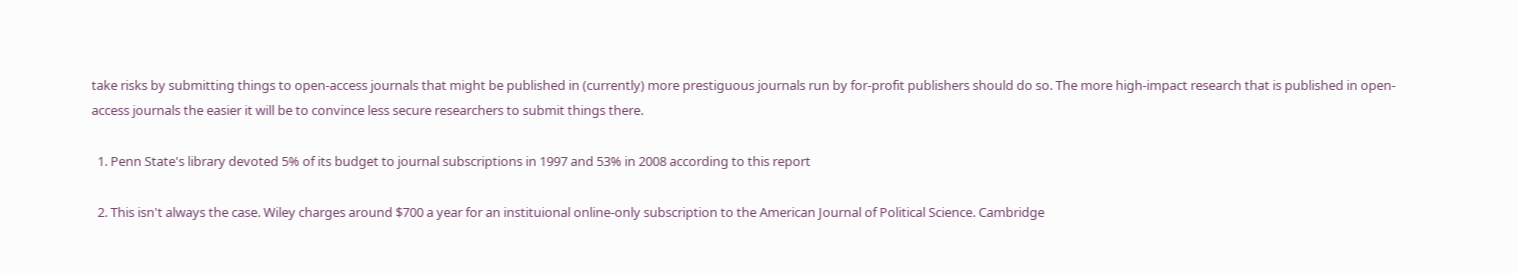take risks by submitting things to open-access journals that might be published in (currently) more prestiguous journals run by for-profit publishers should do so. The more high-impact research that is published in open-access journals the easier it will be to convince less secure researchers to submit things there.

  1. Penn State's library devoted 5% of its budget to journal subscriptions in 1997 and 53% in 2008 according to this report

  2. This isn't always the case. Wiley charges around $700 a year for an instituional online-only subscription to the American Journal of Political Science. Cambridge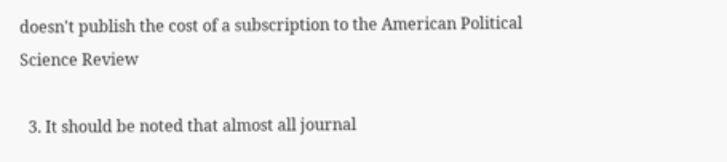doesn't publish the cost of a subscription to the American Political Science Review

  3. It should be noted that almost all journal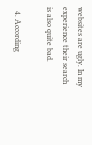websites are ugly. In my experience their search is also quite bad.

  4. According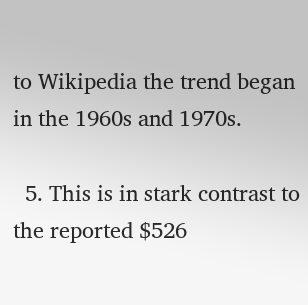to Wikipedia the trend began in the 1960s and 1970s.

  5. This is in stark contrast to the reported $526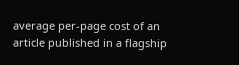average per-page cost of an article published in a flagship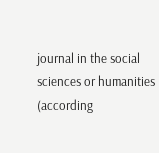journal in the social sciences or humanities (according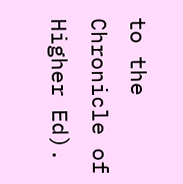to the Chronicle of Higher Ed).